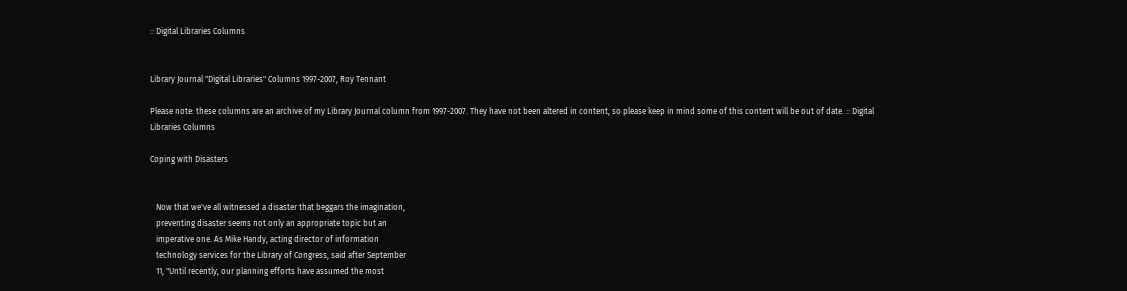:: Digital Libraries Columns


Library Journal "Digital Libraries" Columns 1997-2007, Roy Tennant

Please note: these columns are an archive of my Library Journal column from 1997-2007. They have not been altered in content, so please keep in mind some of this content will be out of date. :: Digital Libraries Columns

Coping with Disasters


   Now that we've all witnessed a disaster that beggars the imagination,
   preventing disaster seems not only an appropriate topic but an
   imperative one. As Mike Handy, acting director of information
   technology services for the Library of Congress, said after September
   11, "Until recently, our planning efforts have assumed the most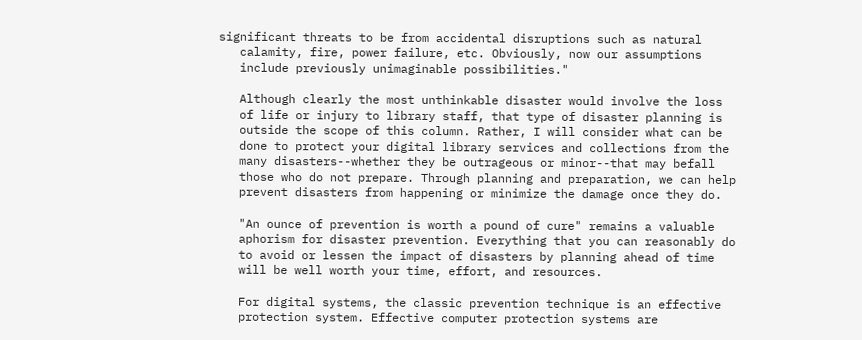significant threats to be from accidental disruptions such as natural
   calamity, fire, power failure, etc. Obviously, now our assumptions
   include previously unimaginable possibilities."

   Although clearly the most unthinkable disaster would involve the loss
   of life or injury to library staff, that type of disaster planning is
   outside the scope of this column. Rather, I will consider what can be
   done to protect your digital library services and collections from the
   many disasters--whether they be outrageous or minor--that may befall
   those who do not prepare. Through planning and preparation, we can help
   prevent disasters from happening or minimize the damage once they do.

   "An ounce of prevention is worth a pound of cure" remains a valuable
   aphorism for disaster prevention. Everything that you can reasonably do
   to avoid or lessen the impact of disasters by planning ahead of time
   will be well worth your time, effort, and resources.

   For digital systems, the classic prevention technique is an effective
   protection system. Effective computer protection systems are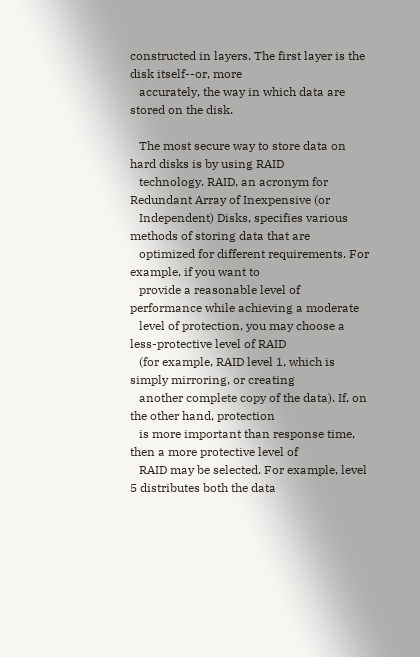constructed in layers. The first layer is the disk itself--or, more
   accurately, the way in which data are stored on the disk.

   The most secure way to store data on hard disks is by using RAID
   technology. RAID, an acronym for Redundant Array of Inexpensive (or
   Independent) Disks, specifies various methods of storing data that are
   optimized for different requirements. For example, if you want to
   provide a reasonable level of performance while achieving a moderate
   level of protection, you may choose a less-protective level of RAID
   (for example, RAID level 1, which is simply mirroring, or creating
   another complete copy of the data). If, on the other hand, protection
   is more important than response time, then a more protective level of
   RAID may be selected. For example, level 5 distributes both the data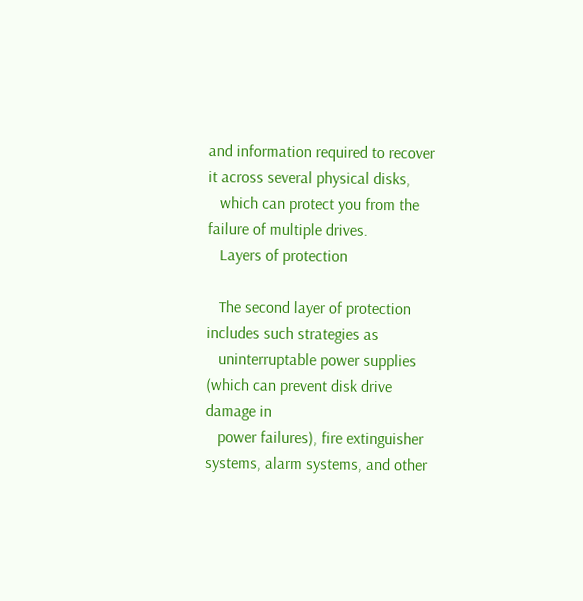and information required to recover it across several physical disks,
   which can protect you from the failure of multiple drives.
   Layers of protection

   The second layer of protection includes such strategies as
   uninterruptable power supplies (which can prevent disk drive damage in
   power failures), fire extinguisher systems, alarm systems, and other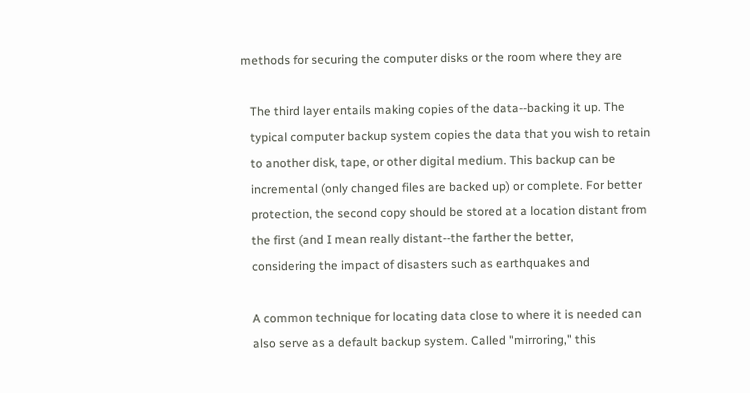methods for securing the computer disks or the room where they are

   The third layer entails making copies of the data--backing it up. The
   typical computer backup system copies the data that you wish to retain
   to another disk, tape, or other digital medium. This backup can be
   incremental (only changed files are backed up) or complete. For better
   protection, the second copy should be stored at a location distant from
   the first (and I mean really distant--the farther the better,
   considering the impact of disasters such as earthquakes and

   A common technique for locating data close to where it is needed can
   also serve as a default backup system. Called "mirroring," this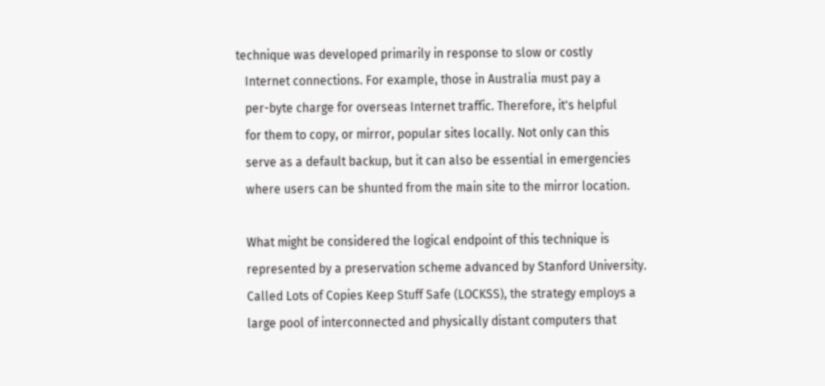technique was developed primarily in response to slow or costly
   Internet connections. For example, those in Australia must pay a
   per-byte charge for overseas Internet traffic. Therefore, it's helpful
   for them to copy, or mirror, popular sites locally. Not only can this
   serve as a default backup, but it can also be essential in emergencies
   where users can be shunted from the main site to the mirror location.

   What might be considered the logical endpoint of this technique is
   represented by a preservation scheme advanced by Stanford University.
   Called Lots of Copies Keep Stuff Safe (LOCKSS), the strategy employs a
   large pool of interconnected and physically distant computers that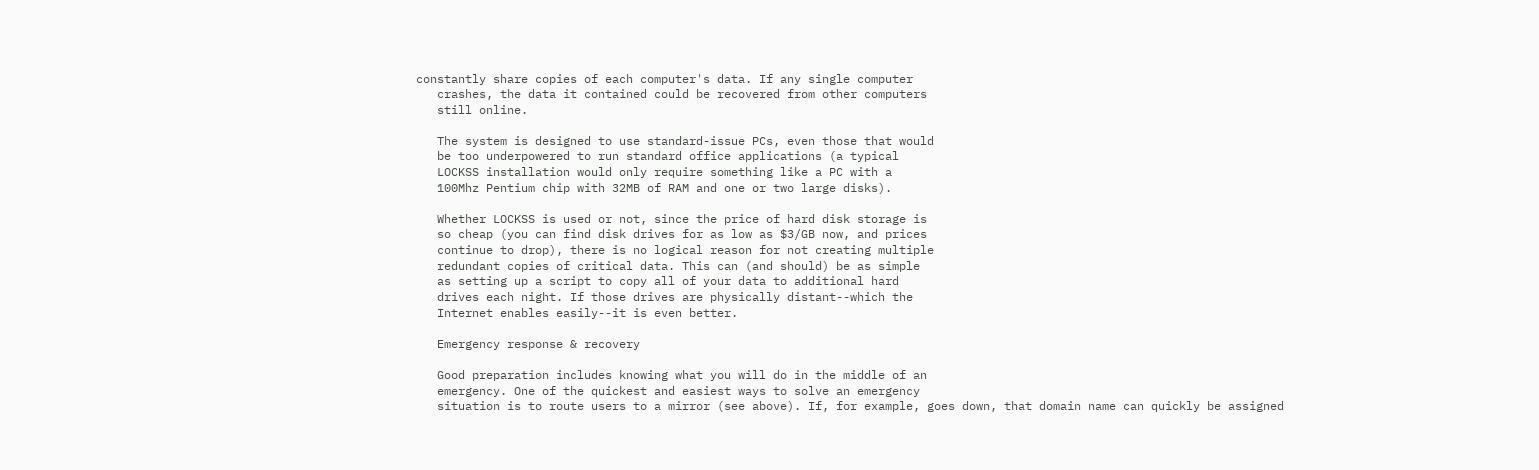constantly share copies of each computer's data. If any single computer
   crashes, the data it contained could be recovered from other computers
   still online.

   The system is designed to use standard-issue PCs, even those that would
   be too underpowered to run standard office applications (a typical
   LOCKSS installation would only require something like a PC with a
   100Mhz Pentium chip with 32MB of RAM and one or two large disks).

   Whether LOCKSS is used or not, since the price of hard disk storage is
   so cheap (you can find disk drives for as low as $3/GB now, and prices
   continue to drop), there is no logical reason for not creating multiple
   redundant copies of critical data. This can (and should) be as simple
   as setting up a script to copy all of your data to additional hard
   drives each night. If those drives are physically distant--which the
   Internet enables easily--it is even better.

   Emergency response & recovery

   Good preparation includes knowing what you will do in the middle of an
   emergency. One of the quickest and easiest ways to solve an emergency
   situation is to route users to a mirror (see above). If, for example, goes down, that domain name can quickly be assigned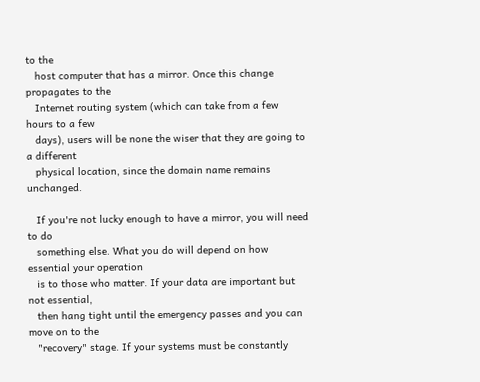to the
   host computer that has a mirror. Once this change propagates to the
   Internet routing system (which can take from a few hours to a few
   days), users will be none the wiser that they are going to a different
   physical location, since the domain name remains unchanged.

   If you're not lucky enough to have a mirror, you will need to do
   something else. What you do will depend on how essential your operation
   is to those who matter. If your data are important but not essential,
   then hang tight until the emergency passes and you can move on to the
   "recovery" stage. If your systems must be constantly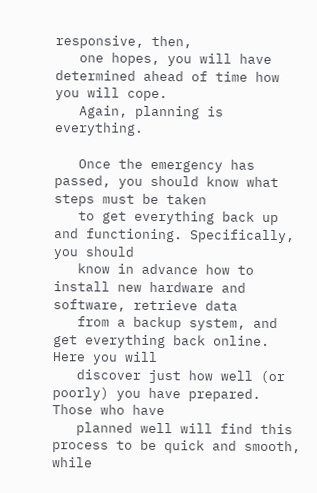responsive, then,
   one hopes, you will have determined ahead of time how you will cope.
   Again, planning is everything.

   Once the emergency has passed, you should know what steps must be taken
   to get everything back up and functioning. Specifically, you should
   know in advance how to install new hardware and software, retrieve data
   from a backup system, and get everything back online. Here you will
   discover just how well (or poorly) you have prepared. Those who have
   planned well will find this process to be quick and smooth, while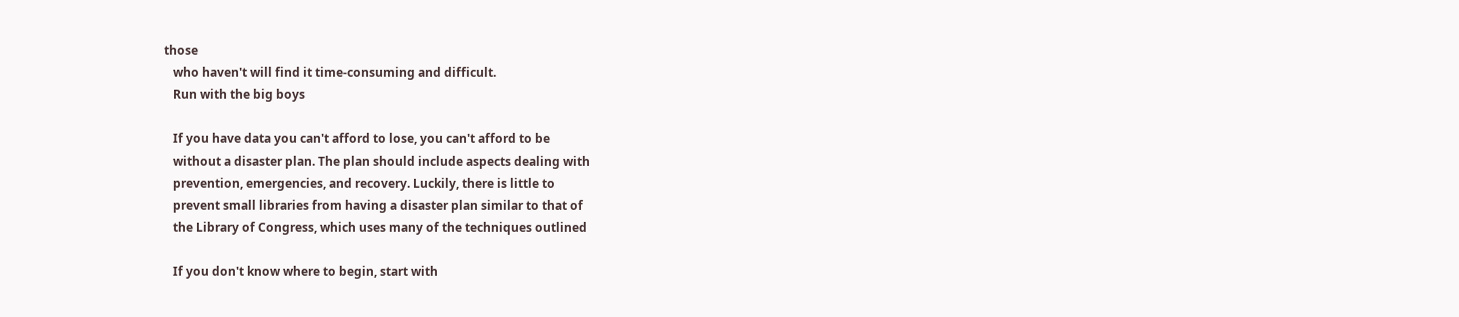those
   who haven't will find it time-consuming and difficult.
   Run with the big boys

   If you have data you can't afford to lose, you can't afford to be
   without a disaster plan. The plan should include aspects dealing with
   prevention, emergencies, and recovery. Luckily, there is little to
   prevent small libraries from having a disaster plan similar to that of
   the Library of Congress, which uses many of the techniques outlined

   If you don't know where to begin, start with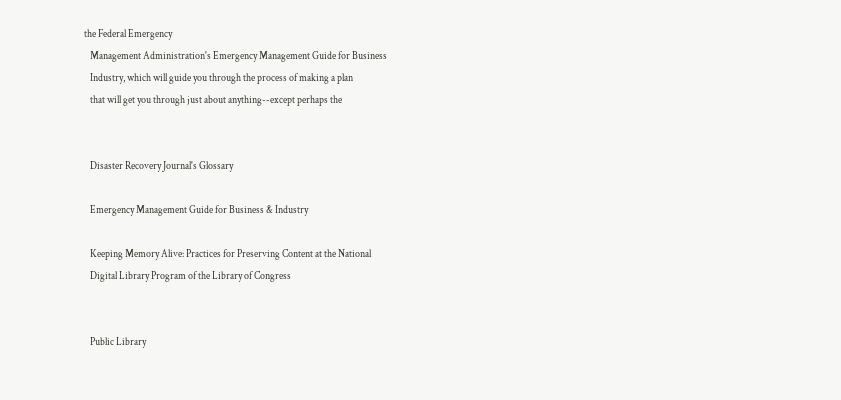the Federal Emergency
   Management Administration's Emergency Management Guide for Business
   Industry, which will guide you through the process of making a plan
   that will get you through just about anything--except perhaps the


   Disaster Recovery Journal's Glossary

   Emergency Management Guide for Business & Industry

   Keeping Memory Alive: Practices for Preserving Content at the National
   Digital Library Program of the Library of Congress


   Public Library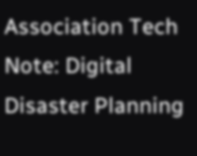Association Tech Note: Digital Disaster Planning